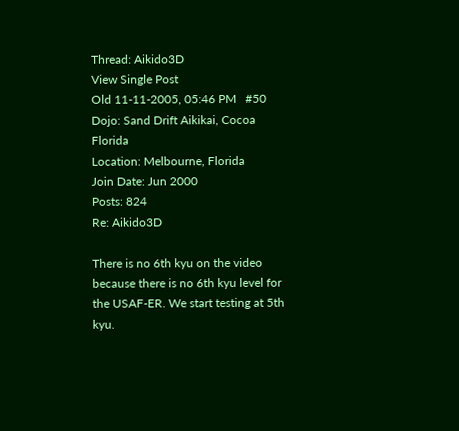Thread: Aikido3D
View Single Post
Old 11-11-2005, 05:46 PM   #50
Dojo: Sand Drift Aikikai, Cocoa Florida
Location: Melbourne, Florida
Join Date: Jun 2000
Posts: 824
Re: Aikido3D

There is no 6th kyu on the video because there is no 6th kyu level for the USAF-ER. We start testing at 5th kyu.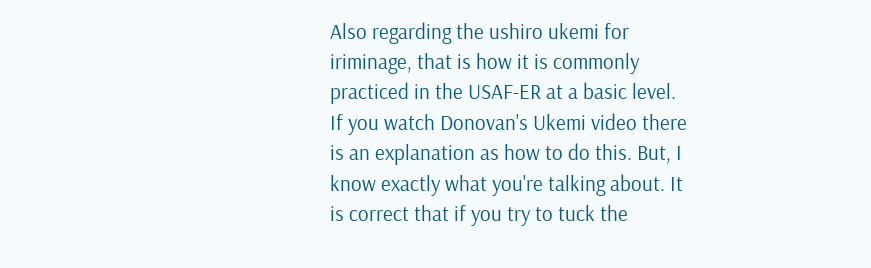Also regarding the ushiro ukemi for iriminage, that is how it is commonly practiced in the USAF-ER at a basic level. If you watch Donovan's Ukemi video there is an explanation as how to do this. But, I know exactly what you're talking about. It is correct that if you try to tuck the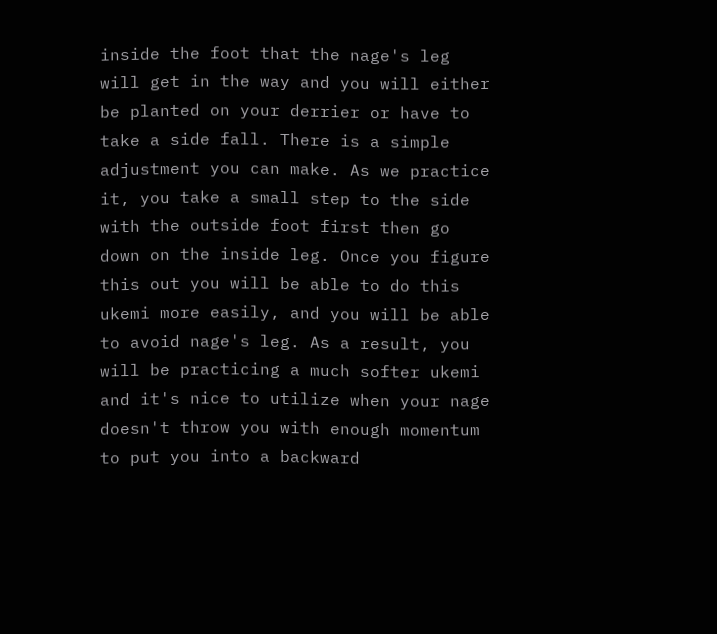inside the foot that the nage's leg will get in the way and you will either be planted on your derrier or have to take a side fall. There is a simple adjustment you can make. As we practice it, you take a small step to the side with the outside foot first then go down on the inside leg. Once you figure this out you will be able to do this ukemi more easily, and you will be able to avoid nage's leg. As a result, you will be practicing a much softer ukemi and it's nice to utilize when your nage doesn't throw you with enough momentum to put you into a backward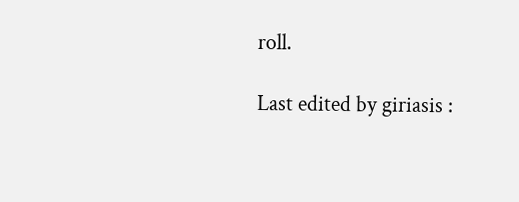roll.

Last edited by giriasis :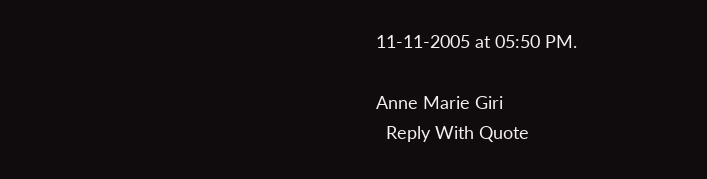11-11-2005 at 05:50 PM.

Anne Marie Giri
  Reply With Quote